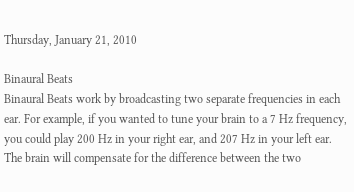Thursday, January 21, 2010

Binaural Beats
Binaural Beats work by broadcasting two separate frequencies in each ear. For example, if you wanted to tune your brain to a 7 Hz frequency, you could play 200 Hz in your right ear, and 207 Hz in your left ear. The brain will compensate for the difference between the two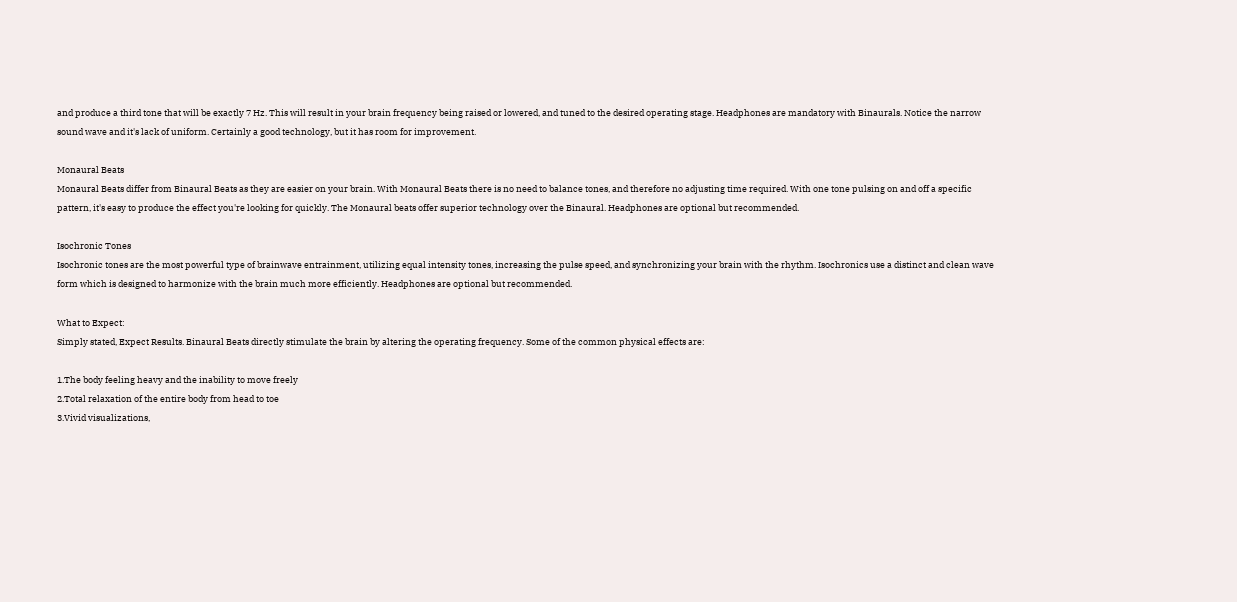and produce a third tone that will be exactly 7 Hz. This will result in your brain frequency being raised or lowered, and tuned to the desired operating stage. Headphones are mandatory with Binaurals. Notice the narrow sound wave and it's lack of uniform. Certainly a good technology, but it has room for improvement.

Monaural Beats
Monaural Beats differ from Binaural Beats as they are easier on your brain. With Monaural Beats there is no need to balance tones, and therefore no adjusting time required. With one tone pulsing on and off a specific pattern, it's easy to produce the effect you're looking for quickly. The Monaural beats offer superior technology over the Binaural. Headphones are optional but recommended.

Isochronic Tones
Isochronic tones are the most powerful type of brainwave entrainment, utilizing equal intensity tones, increasing the pulse speed, and synchronizing your brain with the rhythm. Isochronics use a distinct and clean wave form which is designed to harmonize with the brain much more efficiently. Headphones are optional but recommended.

What to Expect:
Simply stated, Expect Results. Binaural Beats directly stimulate the brain by altering the operating frequency. Some of the common physical effects are:

1.The body feeling heavy and the inability to move freely
2.Total relaxation of the entire body from head to toe
3.Vivid visualizations,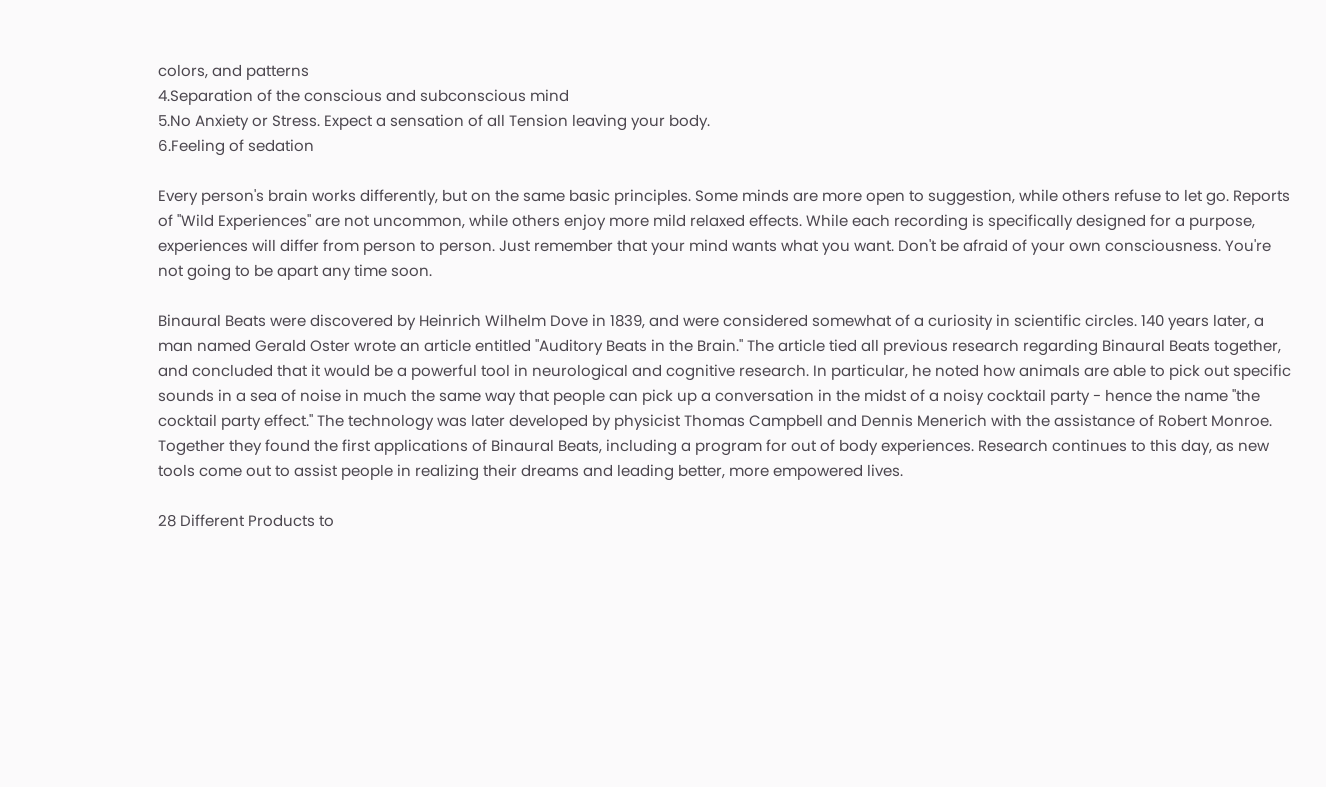colors, and patterns
4.Separation of the conscious and subconscious mind
5.No Anxiety or Stress. Expect a sensation of all Tension leaving your body.
6.Feeling of sedation

Every person's brain works differently, but on the same basic principles. Some minds are more open to suggestion, while others refuse to let go. Reports of "Wild Experiences" are not uncommon, while others enjoy more mild relaxed effects. While each recording is specifically designed for a purpose, experiences will differ from person to person. Just remember that your mind wants what you want. Don't be afraid of your own consciousness. You're not going to be apart any time soon.

Binaural Beats were discovered by Heinrich Wilhelm Dove in 1839, and were considered somewhat of a curiosity in scientific circles. 140 years later, a man named Gerald Oster wrote an article entitled "Auditory Beats in the Brain." The article tied all previous research regarding Binaural Beats together, and concluded that it would be a powerful tool in neurological and cognitive research. In particular, he noted how animals are able to pick out specific sounds in a sea of noise in much the same way that people can pick up a conversation in the midst of a noisy cocktail party - hence the name "the cocktail party effect." The technology was later developed by physicist Thomas Campbell and Dennis Menerich with the assistance of Robert Monroe. Together they found the first applications of Binaural Beats, including a program for out of body experiences. Research continues to this day, as new tools come out to assist people in realizing their dreams and leading better, more empowered lives.

28 Different Products to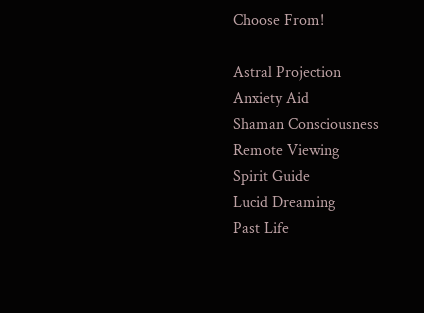Choose From!

Astral Projection
Anxiety Aid
Shaman Consciousness
Remote Viewing
Spirit Guide
Lucid Dreaming
Past Life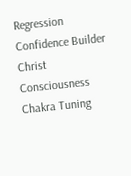Regression
Confidence Builder
Christ Consciousness
Chakra Tuning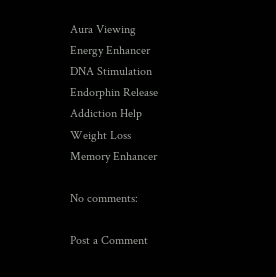Aura Viewing
Energy Enhancer
DNA Stimulation
Endorphin Release
Addiction Help
Weight Loss
Memory Enhancer

No comments:

Post a Comment